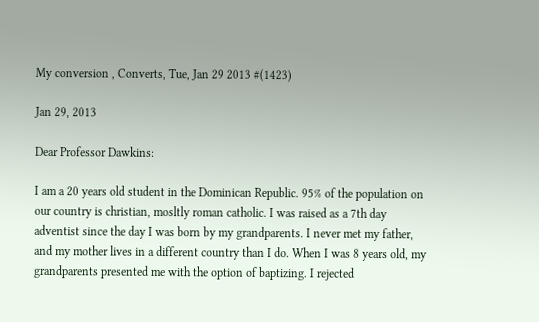My conversion , Converts, Tue, Jan 29 2013 #(1423)

Jan 29, 2013

Dear Professor Dawkins:

I am a 20 years old student in the Dominican Republic. 95% of the population on our country is christian, mosltly roman catholic. I was raised as a 7th day adventist since the day I was born by my grandparents. I never met my father, and my mother lives in a different country than I do. When I was 8 years old, my grandparents presented me with the option of baptizing. I rejected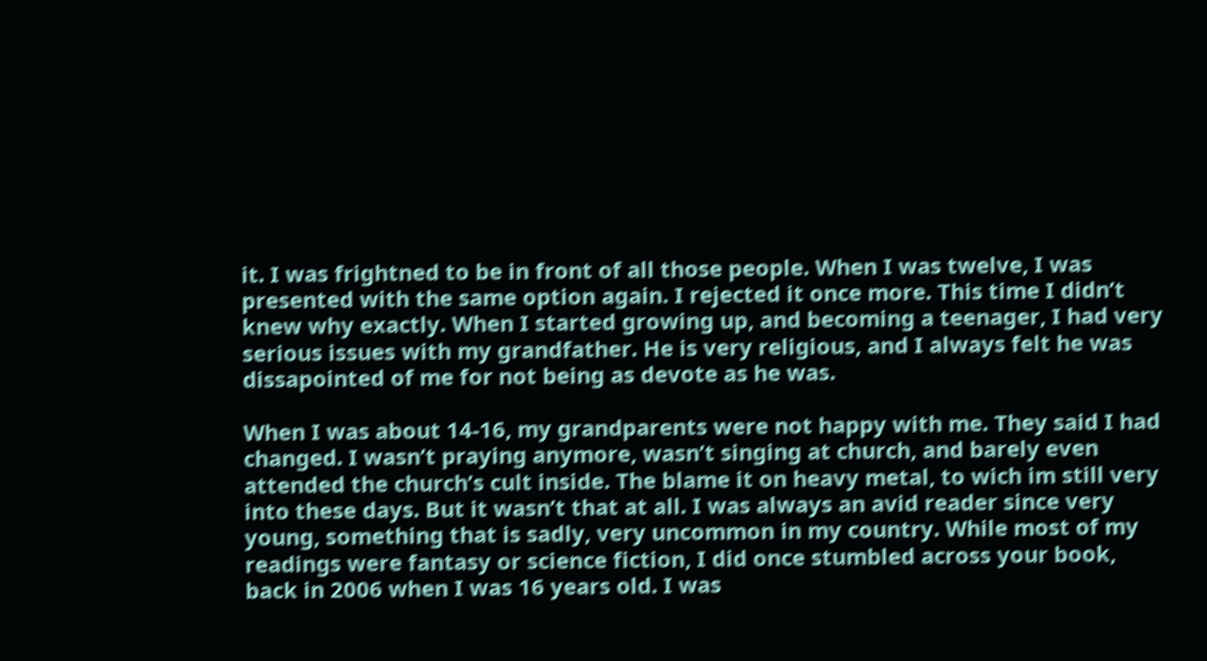it. I was frightned to be in front of all those people. When I was twelve, I was presented with the same option again. I rejected it once more. This time I didn’t knew why exactly. When I started growing up, and becoming a teenager, I had very serious issues with my grandfather. He is very religious, and I always felt he was dissapointed of me for not being as devote as he was.

When I was about 14-16, my grandparents were not happy with me. They said I had changed. I wasn’t praying anymore, wasn’t singing at church, and barely even attended the church’s cult inside. The blame it on heavy metal, to wich im still very into these days. But it wasn’t that at all. I was always an avid reader since very young, something that is sadly, very uncommon in my country. While most of my readings were fantasy or science fiction, I did once stumbled across your book, back in 2006 when I was 16 years old. I was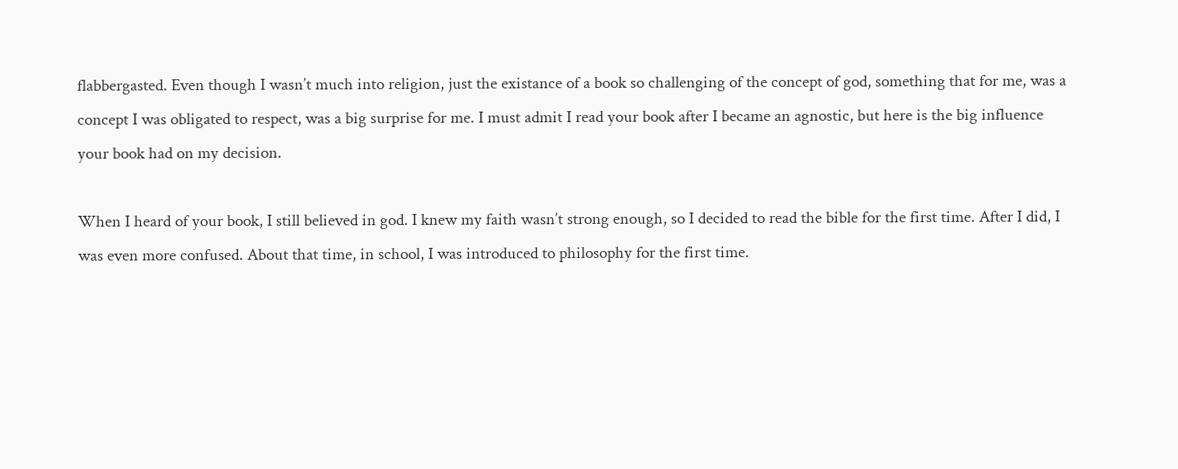flabbergasted. Even though I wasn’t much into religion, just the existance of a book so challenging of the concept of god, something that for me, was a concept I was obligated to respect, was a big surprise for me. I must admit I read your book after I became an agnostic, but here is the big influence your book had on my decision.

When I heard of your book, I still believed in god. I knew my faith wasn’t strong enough, so I decided to read the bible for the first time. After I did, I was even more confused. About that time, in school, I was introduced to philosophy for the first time.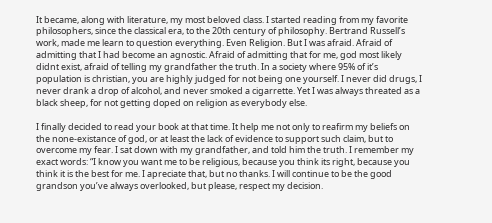It became, along with literature, my most beloved class. I started reading from my favorite philosophers, since the classical era, to the 20th century of philosophy. Bertrand Russell’s work, made me learn to question everything. Even Religion. But I was afraid. Afraid of admitting that I had become an agnostic. Afraid of admitting that for me, god most likely didnt exist, afraid of telling my grandfather the truth. In a society where 95% of it’s population is christian, you are highly judged for not being one yourself. I never did drugs, I never drank a drop of alcohol, and never smoked a cigarrette. Yet I was always threated as a black sheep, for not getting doped on religion as everybody else.

I finally decided to read your book at that time. It help me not only to reafirm my beliefs on the none-existance of god, or at least the lack of evidence to support such claim, but to overcome my fear. I sat down with my grandfather, and told him the truth. I remember my exact words: “I know you want me to be religious, because you think its right, because you think it is the best for me. I apreciate that, but no thanks. I will continue to be the good grandson you’ve always overlooked, but please, respect my decision.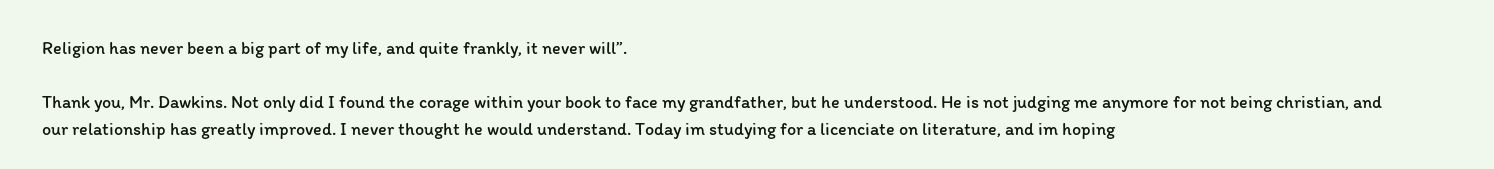Religion has never been a big part of my life, and quite frankly, it never will”.

Thank you, Mr. Dawkins. Not only did I found the corage within your book to face my grandfather, but he understood. He is not judging me anymore for not being christian, and our relationship has greatly improved. I never thought he would understand. Today im studying for a licenciate on literature, and im hoping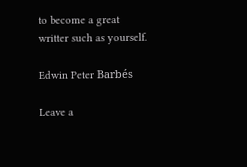to become a great writter such as yourself.

Edwin Peter Barbés

Leave a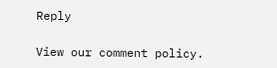Reply

View our comment policy.